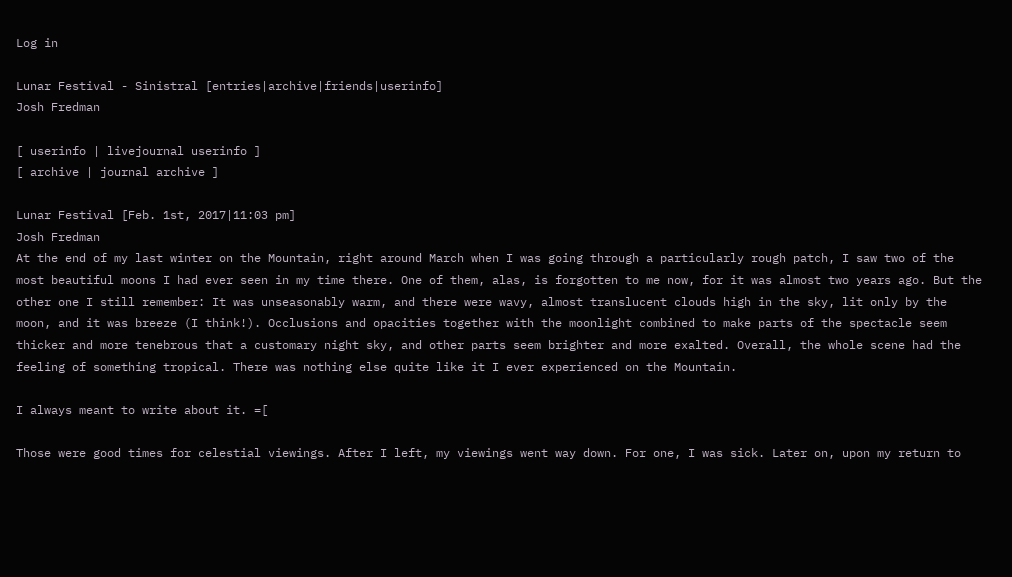Log in

Lunar Festival - Sinistral [entries|archive|friends|userinfo]
Josh Fredman

[ userinfo | livejournal userinfo ]
[ archive | journal archive ]

Lunar Festival [Feb. 1st, 2017|11:03 pm]
Josh Fredman
At the end of my last winter on the Mountain, right around March when I was going through a particularly rough patch, I saw two of the most beautiful moons I had ever seen in my time there. One of them, alas, is forgotten to me now, for it was almost two years ago. But the other one I still remember: It was unseasonably warm, and there were wavy, almost translucent clouds high in the sky, lit only by the moon, and it was breeze (I think!). Occlusions and opacities together with the moonlight combined to make parts of the spectacle seem thicker and more tenebrous that a customary night sky, and other parts seem brighter and more exalted. Overall, the whole scene had the feeling of something tropical. There was nothing else quite like it I ever experienced on the Mountain.

I always meant to write about it. =[

Those were good times for celestial viewings. After I left, my viewings went way down. For one, I was sick. Later on, upon my return to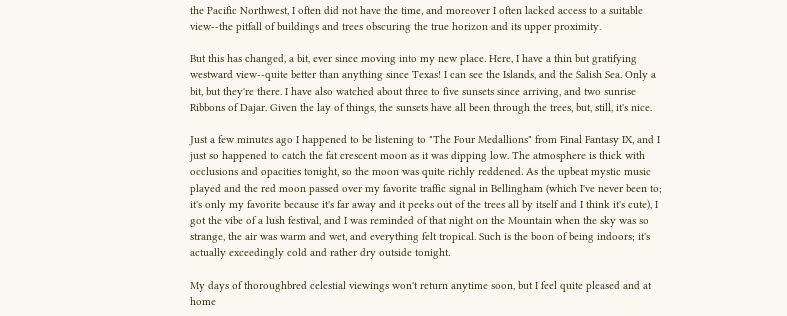the Pacific Northwest, I often did not have the time, and moreover I often lacked access to a suitable view--the pitfall of buildings and trees obscuring the true horizon and its upper proximity.

But this has changed, a bit, ever since moving into my new place. Here, I have a thin but gratifying westward view--quite better than anything since Texas! I can see the Islands, and the Salish Sea. Only a bit, but they're there. I have also watched about three to five sunsets since arriving, and two sunrise Ribbons of Dajar. Given the lay of things, the sunsets have all been through the trees, but, still, it's nice.

Just a few minutes ago I happened to be listening to "The Four Medallions" from Final Fantasy IX, and I just so happened to catch the fat crescent moon as it was dipping low. The atmosphere is thick with occlusions and opacities tonight, so the moon was quite richly reddened. As the upbeat mystic music played and the red moon passed over my favorite traffic signal in Bellingham (which I've never been to; it's only my favorite because it's far away and it peeks out of the trees all by itself and I think it's cute), I got the vibe of a lush festival, and I was reminded of that night on the Mountain when the sky was so strange, the air was warm and wet, and everything felt tropical. Such is the boon of being indoors; it's actually exceedingly cold and rather dry outside tonight.

My days of thoroughbred celestial viewings won't return anytime soon, but I feel quite pleased and at home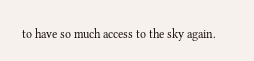to have so much access to the sky again.